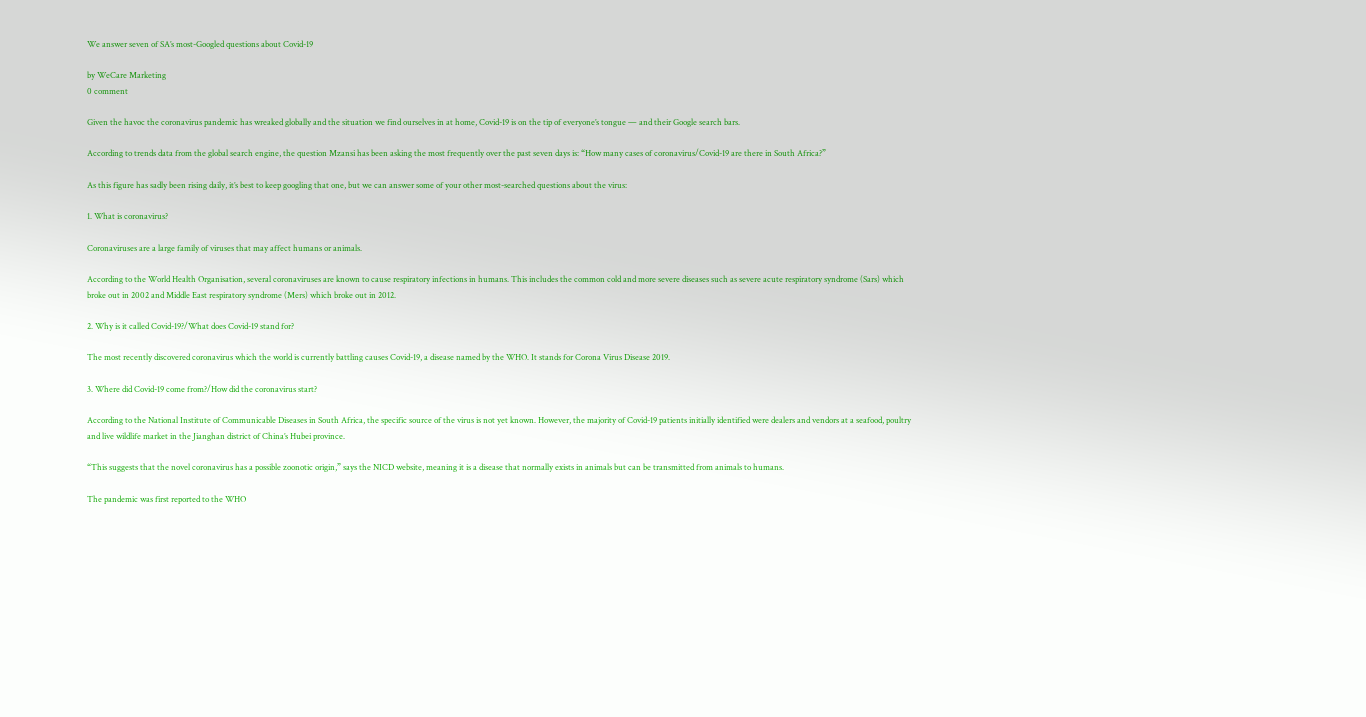We answer seven of SA’s most-Googled questions about Covid-19

by WeCare Marketing
0 comment

Given the havoc the coronavirus pandemic has wreaked globally and the situation we find ourselves in at home, Covid-19 is on the tip of everyone’s tongue — and their Google search bars.

According to trends data from the global search engine, the question Mzansi has been asking the most frequently over the past seven days is: “How many cases of coronavirus/Covid-19 are there in South Africa?”

As this figure has sadly been rising daily, it’s best to keep googling that one, but we can answer some of your other most-searched questions about the virus:

1. What is coronavirus?

Coronaviruses are a large family of viruses that may affect humans or animals.

According to the World Health Organisation, several coronaviruses are known to cause respiratory infections in humans. This includes the common cold and more severe diseases such as severe acute respiratory syndrome (Sars) which broke out in 2002 and Middle East respiratory syndrome (Mers) which broke out in 2012.

2. Why is it called Covid-19?/What does Covid-19 stand for?

The most recently discovered coronavirus which the world is currently battling causes Covid-19, a disease named by the WHO. It stands for Corona Virus Disease 2019.

3. Where did Covid-19 come from?/How did the coronavirus start?

According to the National Institute of Communicable Diseases in South Africa, the specific source of the virus is not yet known. However, the majority of Covid-19 patients initially identified were dealers and vendors at a seafood, poultry and live wildlife market in the Jianghan district of China’s Hubei province.

“This suggests that the novel coronavirus has a possible zoonotic origin,” says the NICD website, meaning it is a disease that normally exists in animals but can be transmitted from animals to humans.

The pandemic was first reported to the WHO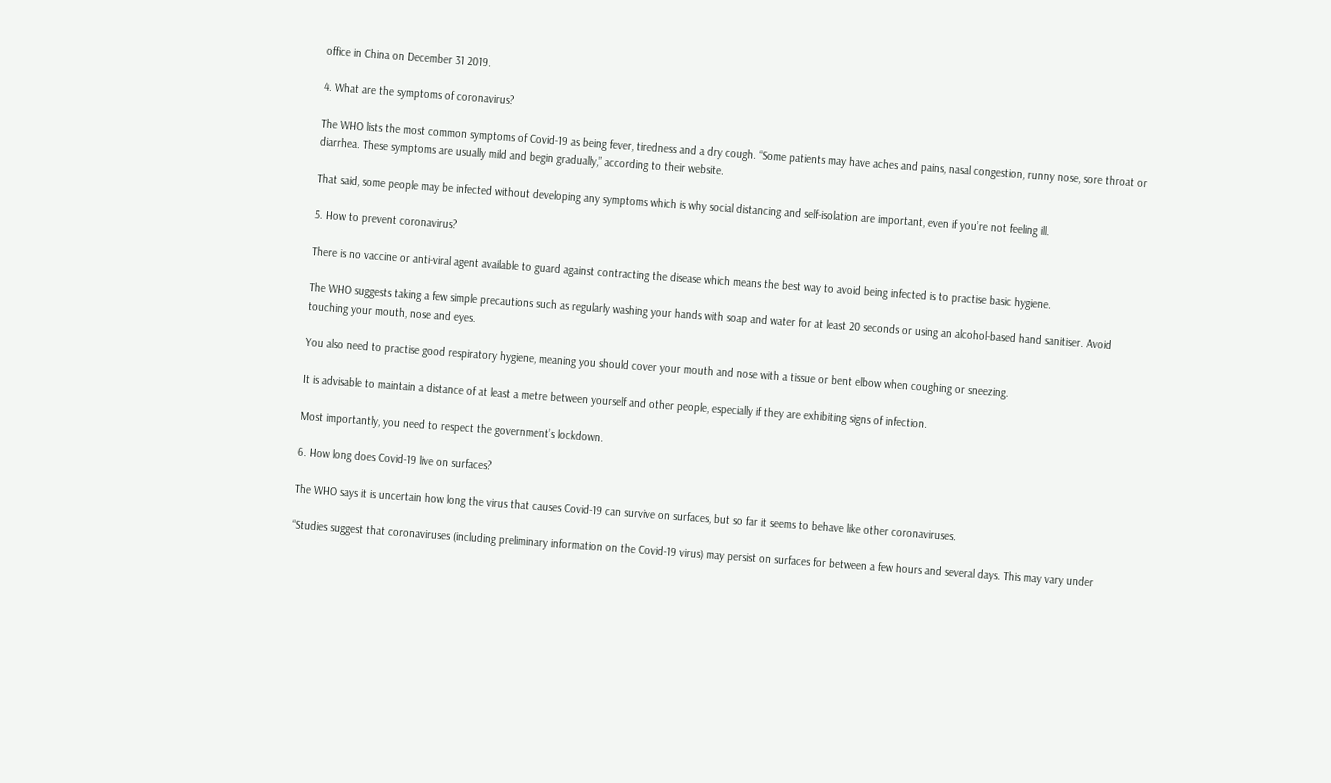office in China on December 31 2019.

4. What are the symptoms of coronavirus?

The WHO lists the most common symptoms of Covid-19 as being fever, tiredness and a dry cough. “Some patients may have aches and pains, nasal congestion, runny nose, sore throat or diarrhea. These symptoms are usually mild and begin gradually,” according to their website.

That said, some people may be infected without developing any symptoms which is why social distancing and self-isolation are important, even if you’re not feeling ill.

5. How to prevent coronavirus?

There is no vaccine or anti-viral agent available to guard against contracting the disease which means the best way to avoid being infected is to practise basic hygiene.

The WHO suggests taking a few simple precautions such as regularly washing your hands with soap and water for at least 20 seconds or using an alcohol-based hand sanitiser. Avoid touching your mouth, nose and eyes.

You also need to practise good respiratory hygiene, meaning you should cover your mouth and nose with a tissue or bent elbow when coughing or sneezing.

It is advisable to maintain a distance of at least a metre between yourself and other people, especially if they are exhibiting signs of infection.

Most importantly, you need to respect the government’s lockdown.

6. How long does Covid-19 live on surfaces?

The WHO says it is uncertain how long the virus that causes Covid-19 can survive on surfaces, but so far it seems to behave like other coronaviruses.

“Studies suggest that coronaviruses (including preliminary information on the Covid-19 virus) may persist on surfaces for between a few hours and several days. This may vary under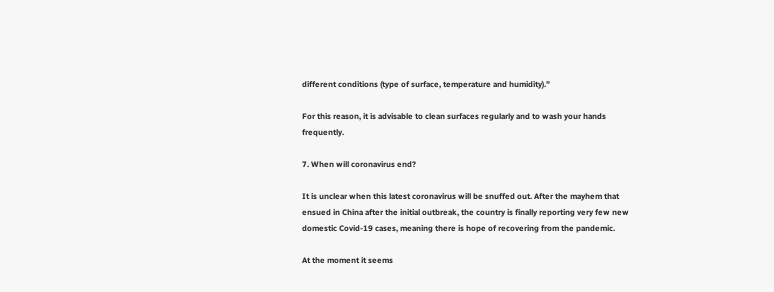different conditions (type of surface, temperature and humidity).”

For this reason, it is advisable to clean surfaces regularly and to wash your hands frequently.

7. When will coronavirus end?

It is unclear when this latest coronavirus will be snuffed out. After the mayhem that ensued in China after the initial outbreak, the country is finally reporting very few new domestic Covid-19 cases, meaning there is hope of recovering from the pandemic.

At the moment it seems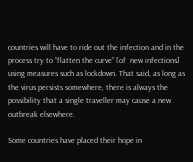countries will have to ride out the infection and in the process try to “flatten the curve” [of  new infections] using measures such as lockdown. That said, as long as the virus persists somewhere, there is always the possibility that a single traveller may cause a new outbreak elsewhere.

Some countries have placed their hope in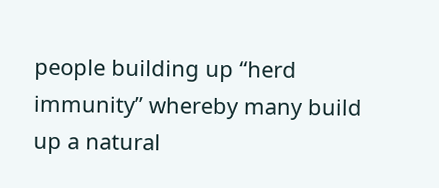people building up “herd immunity” whereby many build up a natural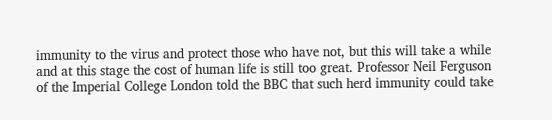immunity to the virus and protect those who have not, but this will take a while and at this stage the cost of human life is still too great. Professor Neil Ferguson of the Imperial College London told the BBC that such herd immunity could take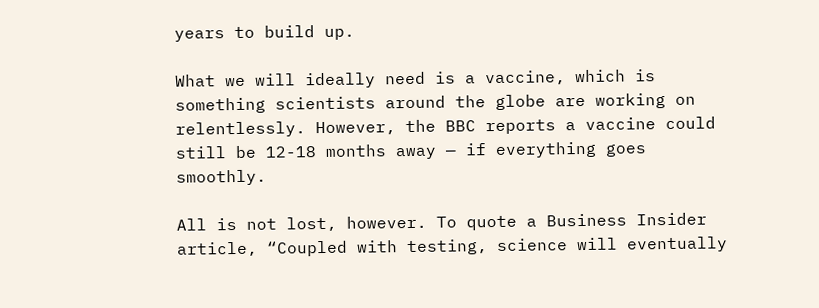years to build up.

What we will ideally need is a vaccine, which is something scientists around the globe are working on relentlessly. However, the BBC reports a vaccine could still be 12-18 months away — if everything goes smoothly.

All is not lost, however. To quote a Business Insider article, “Coupled with testing, science will eventually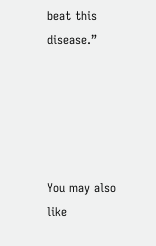beat this disease.”





You may also like